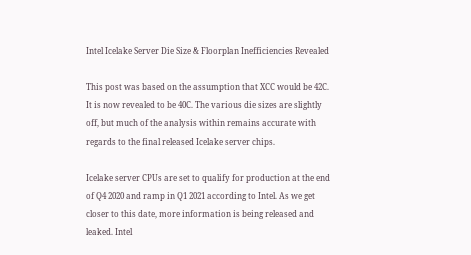Intel Icelake Server Die Size & Floorplan Inefficiencies Revealed

This post was based on the assumption that XCC would be 42C. It is now revealed to be 40C. The various die sizes are slightly off, but much of the analysis within remains accurate with regards to the final released Icelake server chips.

Icelake server CPUs are set to qualify for production at the end of Q4 2020 and ramp in Q1 2021 according to Intel. As we get closer to this date, more information is being released and leaked. Intel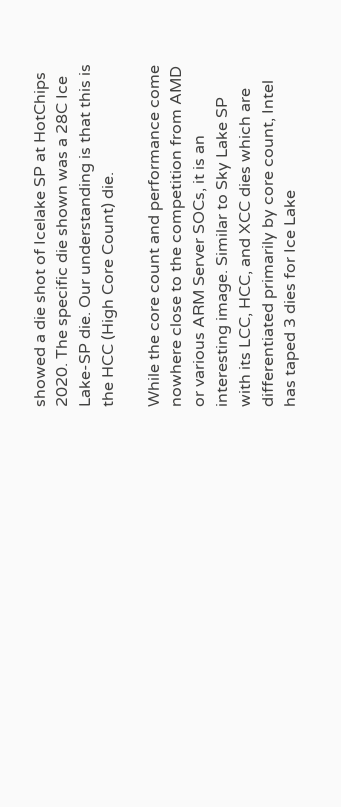showed a die shot of Icelake SP at HotChips 2020. The specific die shown was a 28C Ice Lake-SP die. Our understanding is that this is the HCC (High Core Count) die.

While the core count and performance come nowhere close to the competition from AMD or various ARM Server SOCs, it is an interesting image. Similar to Sky Lake SP with its LCC, HCC, and XCC dies which are differentiated primarily by core count, Intel has taped 3 dies for Ice Lake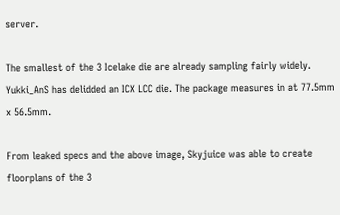server.

The smallest of the 3 Icelake die are already sampling fairly widely. Yukki_AnS has delidded an ICX LCC die. The package measures in at 77.5mm x 56.5mm.

From leaked specs and the above image, Skyjuice was able to create floorplans of the 3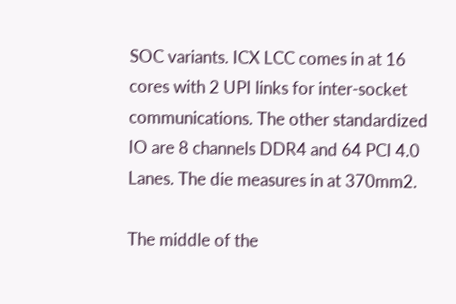SOC variants. ICX LCC comes in at 16 cores with 2 UPI links for inter-socket communications. The other standardized IO are 8 channels DDR4 and 64 PCI 4.0 Lanes. The die measures in at 370mm2.

The middle of the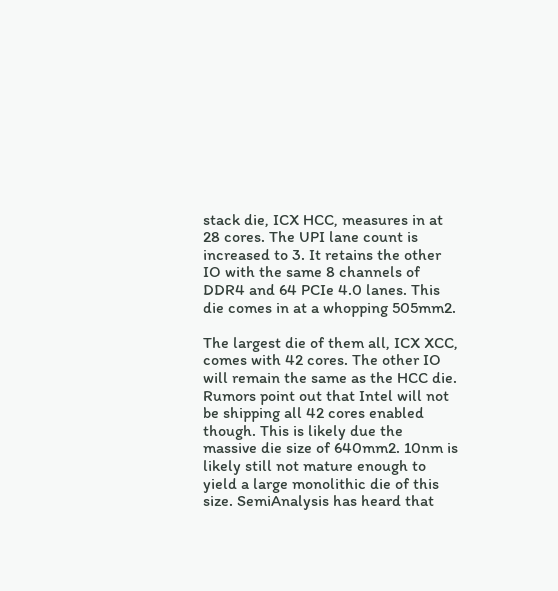stack die, ICX HCC, measures in at 28 cores. The UPI lane count is increased to 3. It retains the other IO with the same 8 channels of DDR4 and 64 PCIe 4.0 lanes. This die comes in at a whopping 505mm2.

The largest die of them all, ICX XCC, comes with 42 cores. The other IO will remain the same as the HCC die. Rumors point out that Intel will not be shipping all 42 cores enabled though. This is likely due the massive die size of 640mm2. 10nm is likely still not mature enough to yield a large monolithic die of this size. SemiAnalysis has heard that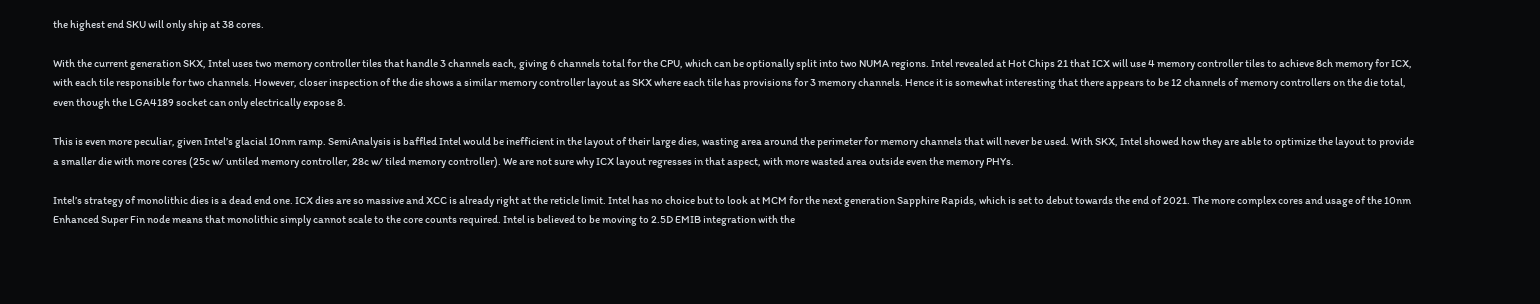the highest end SKU will only ship at 38 cores.

With the current generation SKX, Intel uses two memory controller tiles that handle 3 channels each, giving 6 channels total for the CPU, which can be optionally split into two NUMA regions. Intel revealed at Hot Chips 21 that ICX will use 4 memory controller tiles to achieve 8ch memory for ICX, with each tile responsible for two channels. However, closer inspection of the die shows a similar memory controller layout as SKX where each tile has provisions for 3 memory channels. Hence it is somewhat interesting that there appears to be 12 channels of memory controllers on the die total, even though the LGA4189 socket can only electrically expose 8.

This is even more peculiar, given Intel’s glacial 10nm ramp. SemiAnalysis is baffled Intel would be inefficient in the layout of their large dies, wasting area around the perimeter for memory channels that will never be used. With SKX, Intel showed how they are able to optimize the layout to provide a smaller die with more cores (25c w/ untiled memory controller, 28c w/ tiled memory controller). We are not sure why ICX layout regresses in that aspect, with more wasted area outside even the memory PHYs.

Intel’s strategy of monolithic dies is a dead end one. ICX dies are so massive and XCC is already right at the reticle limit. Intel has no choice but to look at MCM for the next generation Sapphire Rapids, which is set to debut towards the end of 2021. The more complex cores and usage of the 10nm Enhanced Super Fin node means that monolithic simply cannot scale to the core counts required. Intel is believed to be moving to 2.5D EMIB integration with the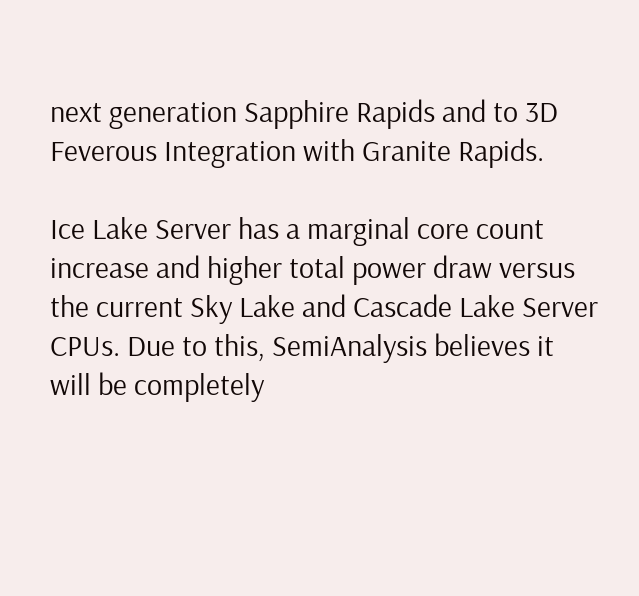next generation Sapphire Rapids and to 3D Feverous Integration with Granite Rapids.

Ice Lake Server has a marginal core count increase and higher total power draw versus the current Sky Lake and Cascade Lake Server CPUs. Due to this, SemiAnalysis believes it will be completely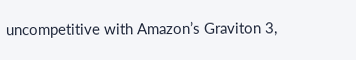uncompetitive with Amazon’s Graviton 3,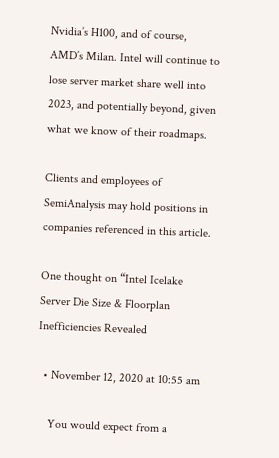Nvidia’s H100, and of course, AMD’s Milan. Intel will continue to lose server market share well into 2023, and potentially beyond, given what we know of their roadmaps.

Clients and employees of SemiAnalysis may hold positions in companies referenced in this article.

One thought on “Intel Icelake Server Die Size & Floorplan Inefficiencies Revealed

  • November 12, 2020 at 10:55 am

    You would expect from a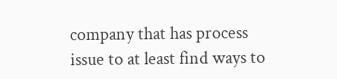company that has process issue to at least find ways to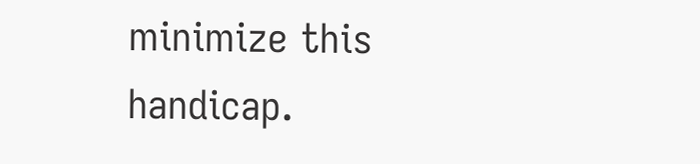minimize this handicap.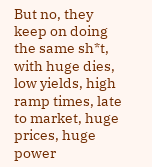But no, they keep on doing the same sh*t, with huge dies, low yields, high ramp times, late to market, huge prices, huge power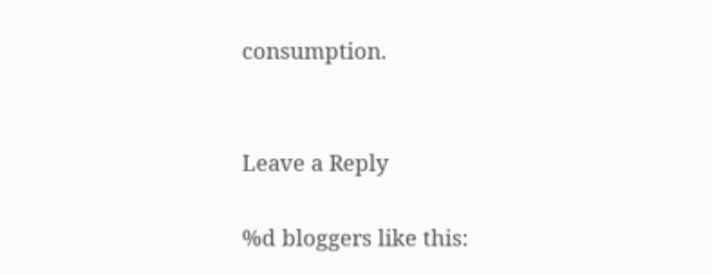consumption.


Leave a Reply

%d bloggers like this: